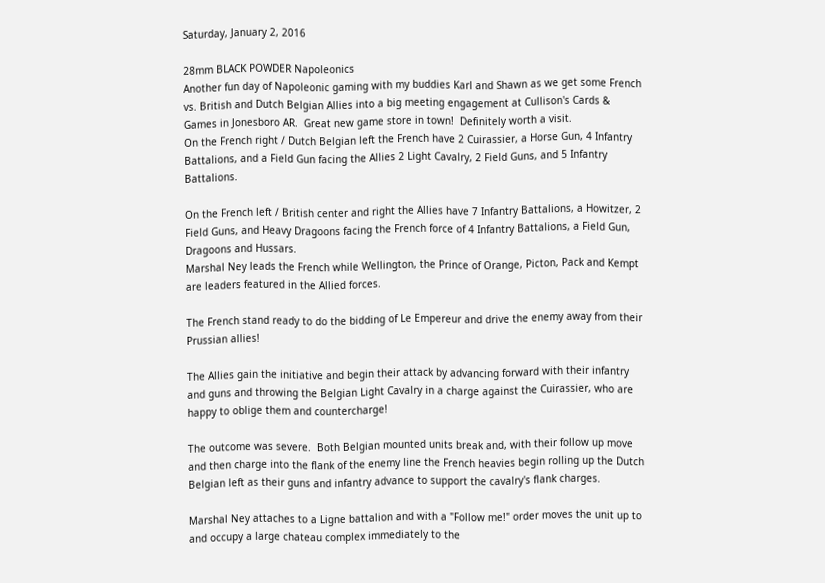Saturday, January 2, 2016

28mm BLACK POWDER Napoleonics
Another fun day of Napoleonic gaming with my buddies Karl and Shawn as we get some French vs. British and Dutch Belgian Allies into a big meeting engagement at Cullison's Cards & Games in Jonesboro AR.  Great new game store in town!  Definitely worth a visit.
On the French right / Dutch Belgian left the French have 2 Cuirassier, a Horse Gun, 4 Infantry Battalions, and a Field Gun facing the Allies 2 Light Cavalry, 2 Field Guns, and 5 Infantry Battalions.

On the French left / British center and right the Allies have 7 Infantry Battalions, a Howitzer, 2 Field Guns, and Heavy Dragoons facing the French force of 4 Infantry Battalions, a Field Gun, Dragoons and Hussars.
Marshal Ney leads the French while Wellington, the Prince of Orange, Picton, Pack and Kempt are leaders featured in the Allied forces.

The French stand ready to do the bidding of Le Empereur and drive the enemy away from their Prussian allies!

The Allies gain the initiative and begin their attack by advancing forward with their infantry and guns and throwing the Belgian Light Cavalry in a charge against the Cuirassier, who are happy to oblige them and countercharge!

The outcome was severe.  Both Belgian mounted units break and, with their follow up move and then charge into the flank of the enemy line the French heavies begin rolling up the Dutch Belgian left as their guns and infantry advance to support the cavalry's flank charges.

Marshal Ney attaches to a Ligne battalion and with a "Follow me!" order moves the unit up to and occupy a large chateau complex immediately to the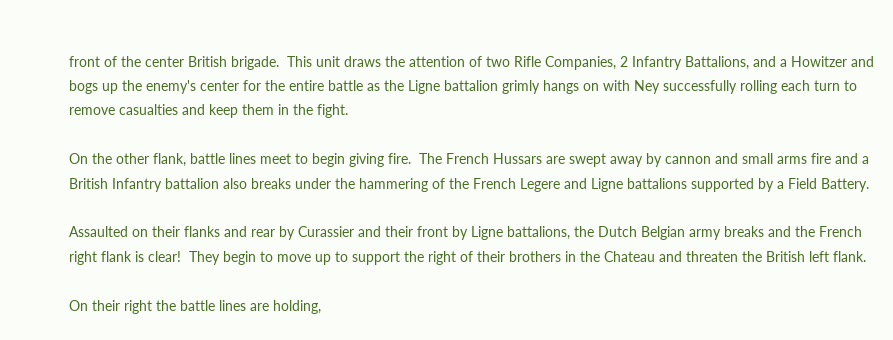front of the center British brigade.  This unit draws the attention of two Rifle Companies, 2 Infantry Battalions, and a Howitzer and bogs up the enemy's center for the entire battle as the Ligne battalion grimly hangs on with Ney successfully rolling each turn to remove casualties and keep them in the fight.

On the other flank, battle lines meet to begin giving fire.  The French Hussars are swept away by cannon and small arms fire and a British Infantry battalion also breaks under the hammering of the French Legere and Ligne battalions supported by a Field Battery.

Assaulted on their flanks and rear by Curassier and their front by Ligne battalions, the Dutch Belgian army breaks and the French right flank is clear!  They begin to move up to support the right of their brothers in the Chateau and threaten the British left flank.

On their right the battle lines are holding,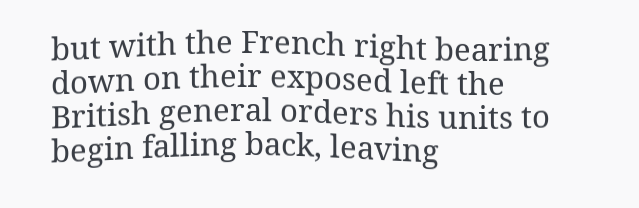but with the French right bearing down on their exposed left the British general orders his units to begin falling back, leaving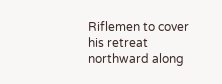Riflemen to cover his retreat northward along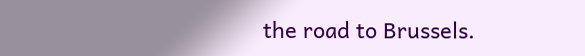the road to Brussels.